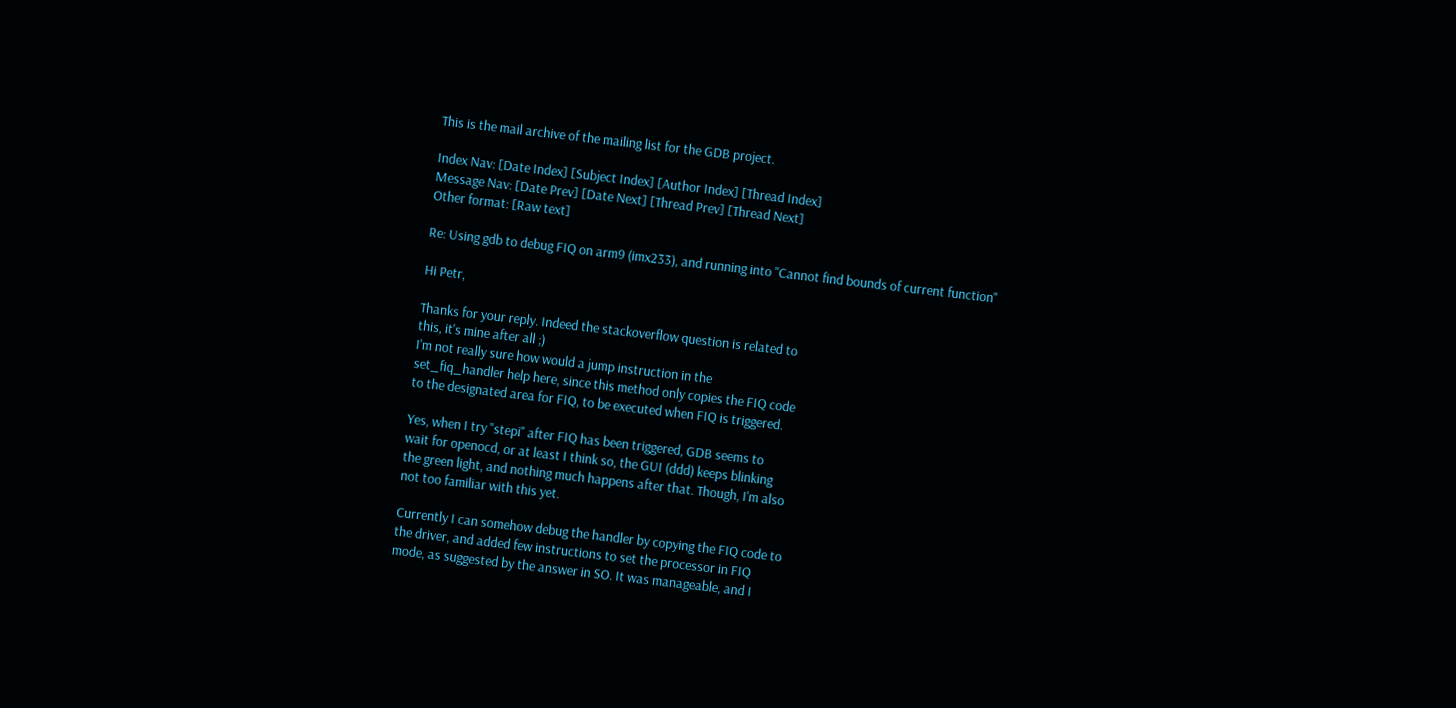This is the mail archive of the mailing list for the GDB project.

Index Nav: [Date Index] [Subject Index] [Author Index] [Thread Index]
Message Nav: [Date Prev] [Date Next] [Thread Prev] [Thread Next]
Other format: [Raw text]

Re: Using gdb to debug FIQ on arm9 (imx233), and running into "Cannot find bounds of current function"

Hi Petr,

Thanks for your reply. Indeed the stackoverflow question is related to
this, it's mine after all ;)
I'm not really sure how would a jump instruction in the
set_fiq_handler help here, since this method only copies the FIQ code
to the designated area for FIQ, to be executed when FIQ is triggered.

Yes, when I try "stepi" after FIQ has been triggered, GDB seems to
wait for openocd, or at least I think so, the GUI (ddd) keeps blinking
the green light, and nothing much happens after that. Though, I'm also
not too familiar with this yet.

Currently I can somehow debug the handler by copying the FIQ code to
the driver, and added few instructions to set the processor in FIQ
mode, as suggested by the answer in SO. It was manageable, and I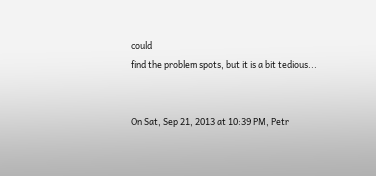could
find the problem spots, but it is a bit tedious...


On Sat, Sep 21, 2013 at 10:39 PM, Petr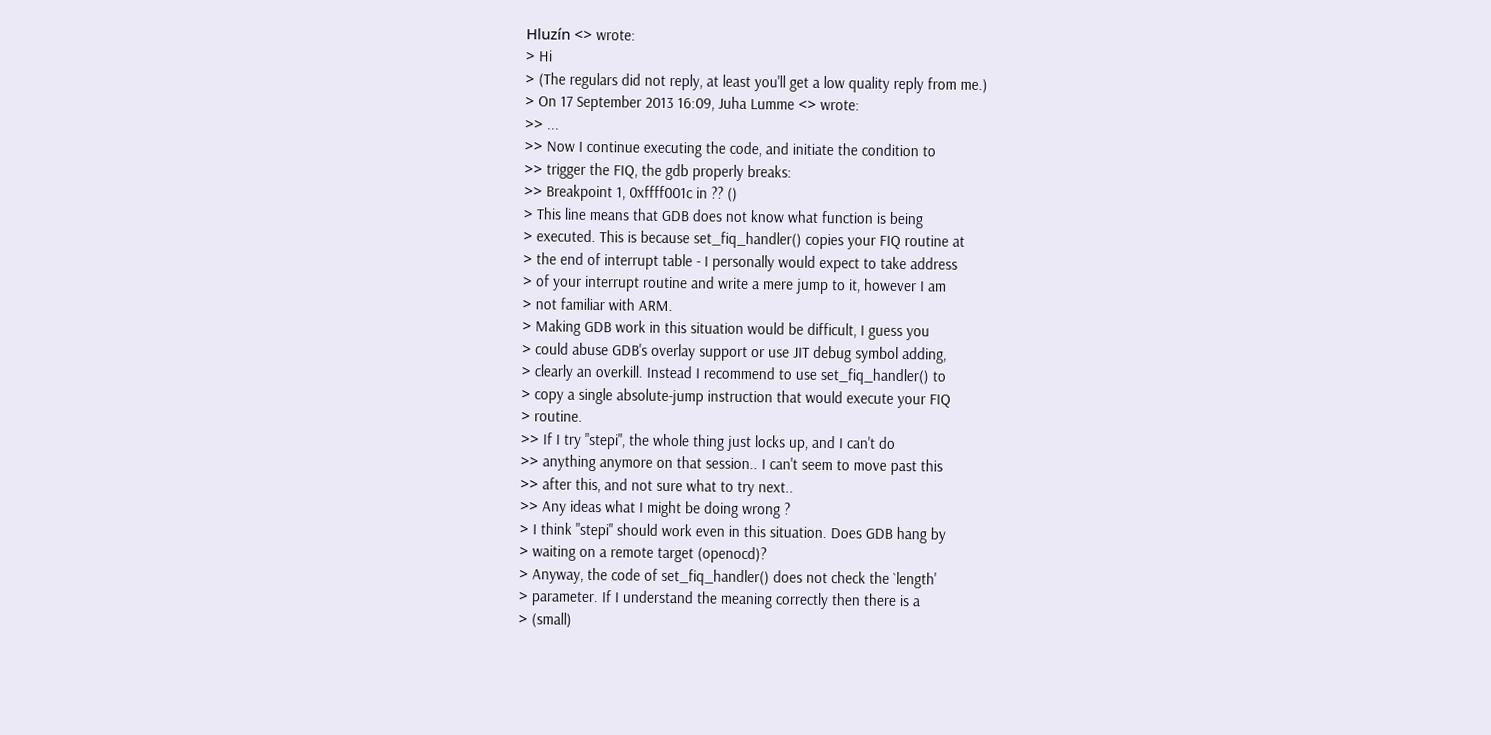Hluzín <> wrote:
> Hi
> (The regulars did not reply, at least you'll get a low quality reply from me.)
> On 17 September 2013 16:09, Juha Lumme <> wrote:
>> ...
>> Now I continue executing the code, and initiate the condition to
>> trigger the FIQ, the gdb properly breaks:
>> Breakpoint 1, 0xffff001c in ?? ()
> This line means that GDB does not know what function is being
> executed. This is because set_fiq_handler() copies your FIQ routine at
> the end of interrupt table - I personally would expect to take address
> of your interrupt routine and write a mere jump to it, however I am
> not familiar with ARM.
> Making GDB work in this situation would be difficult, I guess you
> could abuse GDB's overlay support or use JIT debug symbol adding,
> clearly an overkill. Instead I recommend to use set_fiq_handler() to
> copy a single absolute-jump instruction that would execute your FIQ
> routine.
>> If I try "stepi", the whole thing just locks up, and I can't do
>> anything anymore on that session.. I can't seem to move past this
>> after this, and not sure what to try next..
>> Any ideas what I might be doing wrong ?
> I think "stepi" should work even in this situation. Does GDB hang by
> waiting on a remote target (openocd)?
> Anyway, the code of set_fiq_handler() does not check the `length'
> parameter. If I understand the meaning correctly then there is a
> (small)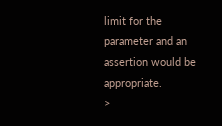limit for the parameter and an assertion would be appropriate.
>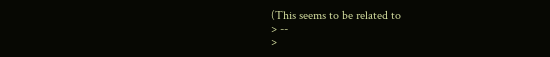(This seems to be related to
> --
>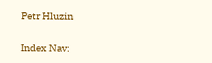Petr Hluzin

Index Nav: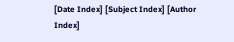[Date Index] [Subject Index] [Author Index]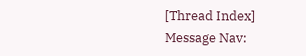[Thread Index]
Message Nav: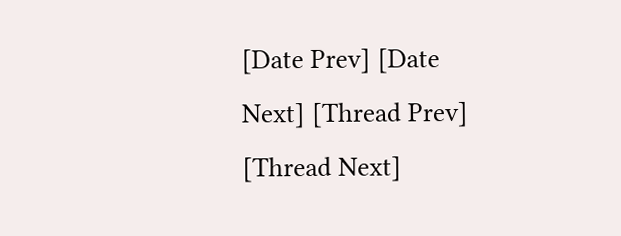[Date Prev] [Date Next] [Thread Prev] [Thread Next]